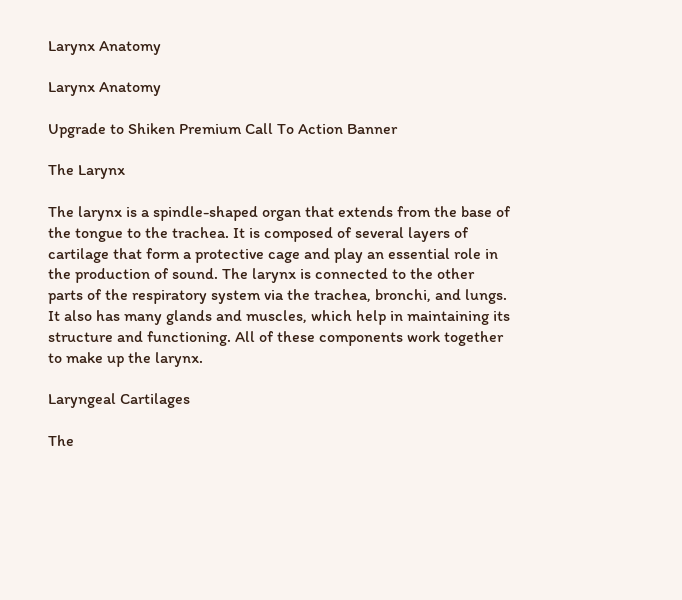Larynx Anatomy

Larynx Anatomy

Upgrade to Shiken Premium Call To Action Banner

The Larynx

The larynx is a spindle-shaped organ that extends from the base of the tongue to the trachea. It is composed of several layers of cartilage that form a protective cage and play an essential role in the production of sound. The larynx is connected to the other parts of the respiratory system via the trachea, bronchi, and lungs. It also has many glands and muscles, which help in maintaining its structure and functioning. All of these components work together to make up the larynx.

Laryngeal Cartilages

The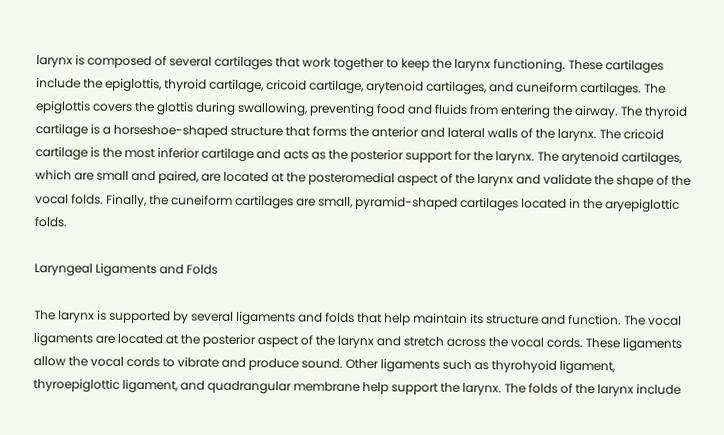larynx is composed of several cartilages that work together to keep the larynx functioning. These cartilages include the epiglottis, thyroid cartilage, cricoid cartilage, arytenoid cartilages, and cuneiform cartilages. The epiglottis covers the glottis during swallowing, preventing food and fluids from entering the airway. The thyroid cartilage is a horseshoe-shaped structure that forms the anterior and lateral walls of the larynx. The cricoid cartilage is the most inferior cartilage and acts as the posterior support for the larynx. The arytenoid cartilages, which are small and paired, are located at the posteromedial aspect of the larynx and validate the shape of the vocal folds. Finally, the cuneiform cartilages are small, pyramid-shaped cartilages located in the aryepiglottic folds.

Laryngeal Ligaments and Folds

The larynx is supported by several ligaments and folds that help maintain its structure and function. The vocal ligaments are located at the posterior aspect of the larynx and stretch across the vocal cords. These ligaments allow the vocal cords to vibrate and produce sound. Other ligaments such as thyrohyoid ligament, thyroepiglottic ligament, and quadrangular membrane help support the larynx. The folds of the larynx include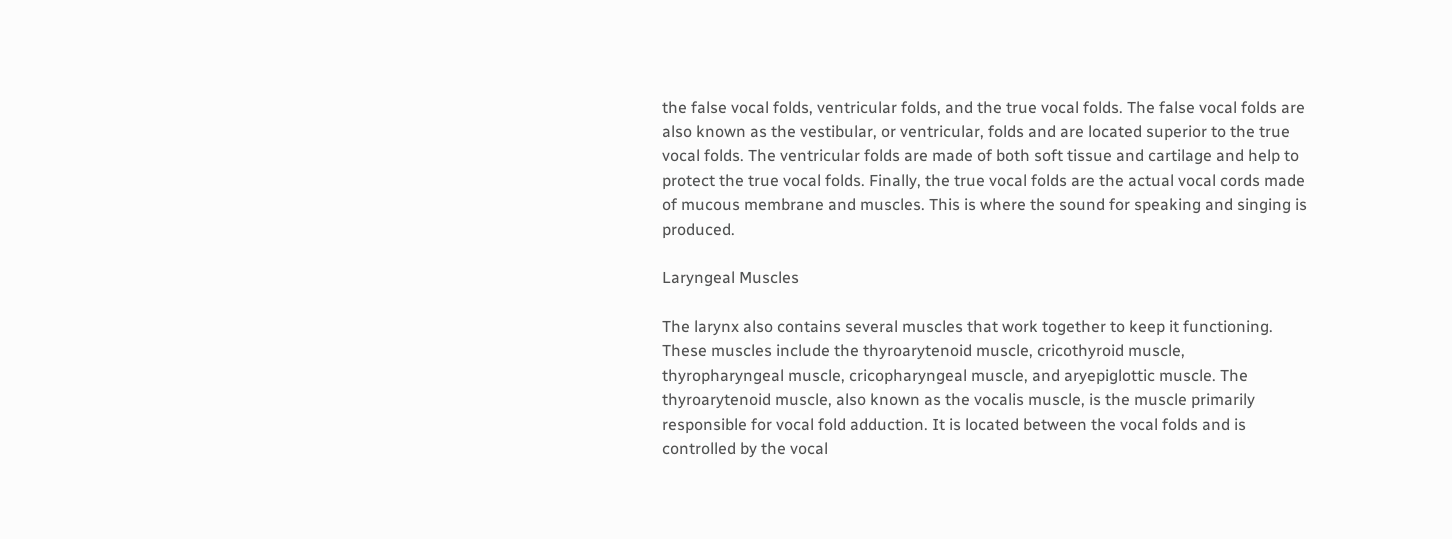the false vocal folds, ventricular folds, and the true vocal folds. The false vocal folds are also known as the vestibular, or ventricular, folds and are located superior to the true vocal folds. The ventricular folds are made of both soft tissue and cartilage and help to protect the true vocal folds. Finally, the true vocal folds are the actual vocal cords made of mucous membrane and muscles. This is where the sound for speaking and singing is produced.

Laryngeal Muscles

The larynx also contains several muscles that work together to keep it functioning. These muscles include the thyroarytenoid muscle, cricothyroid muscle, thyropharyngeal muscle, cricopharyngeal muscle, and aryepiglottic muscle. The thyroarytenoid muscle, also known as the vocalis muscle, is the muscle primarily responsible for vocal fold adduction. It is located between the vocal folds and is controlled by the vocal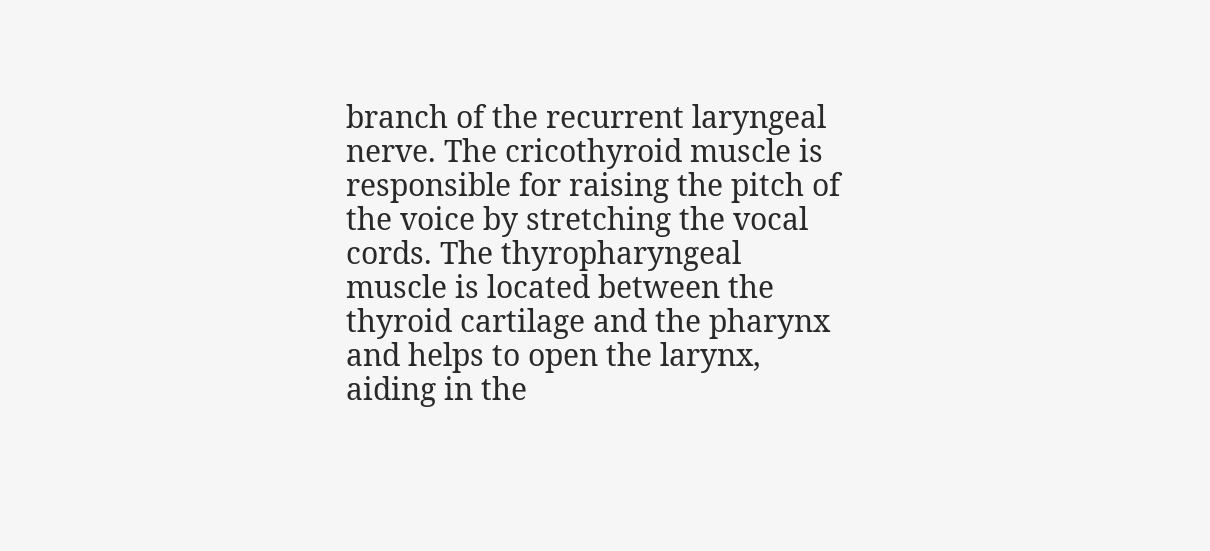branch of the recurrent laryngeal nerve. The cricothyroid muscle is responsible for raising the pitch of the voice by stretching the vocal cords. The thyropharyngeal muscle is located between the thyroid cartilage and the pharynx and helps to open the larynx, aiding in the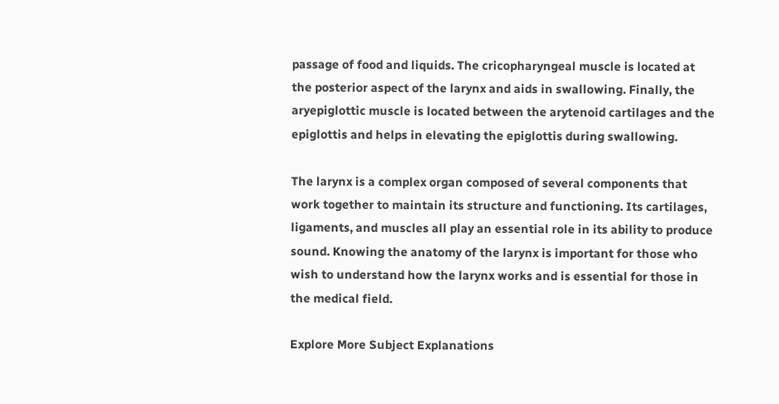passage of food and liquids. The cricopharyngeal muscle is located at the posterior aspect of the larynx and aids in swallowing. Finally, the aryepiglottic muscle is located between the arytenoid cartilages and the epiglottis and helps in elevating the epiglottis during swallowing.

The larynx is a complex organ composed of several components that work together to maintain its structure and functioning. Its cartilages, ligaments, and muscles all play an essential role in its ability to produce sound. Knowing the anatomy of the larynx is important for those who wish to understand how the larynx works and is essential for those in the medical field.

Explore More Subject Explanations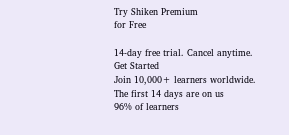Try Shiken Premium
for Free

14-day free trial. Cancel anytime.
Get Started
Join 10,000+ learners worldwide.
The first 14 days are on us
96% of learners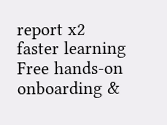report x2 faster learning
Free hands-on onboarding &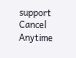support
Cancel Anytime